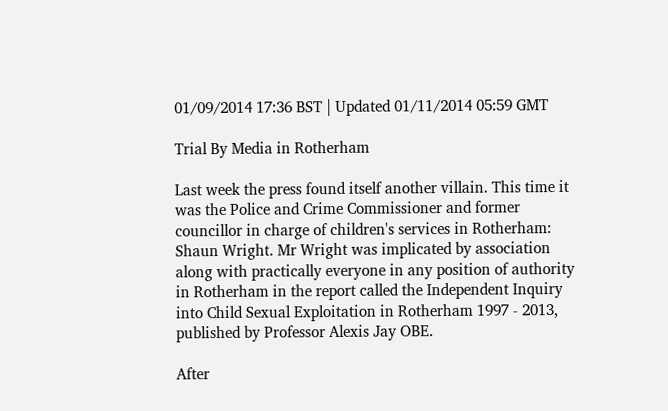01/09/2014 17:36 BST | Updated 01/11/2014 05:59 GMT

Trial By Media in Rotherham

Last week the press found itself another villain. This time it was the Police and Crime Commissioner and former councillor in charge of children's services in Rotherham: Shaun Wright. Mr Wright was implicated by association along with practically everyone in any position of authority in Rotherham in the report called the Independent Inquiry into Child Sexual Exploitation in Rotherham 1997 - 2013, published by Professor Alexis Jay OBE.

After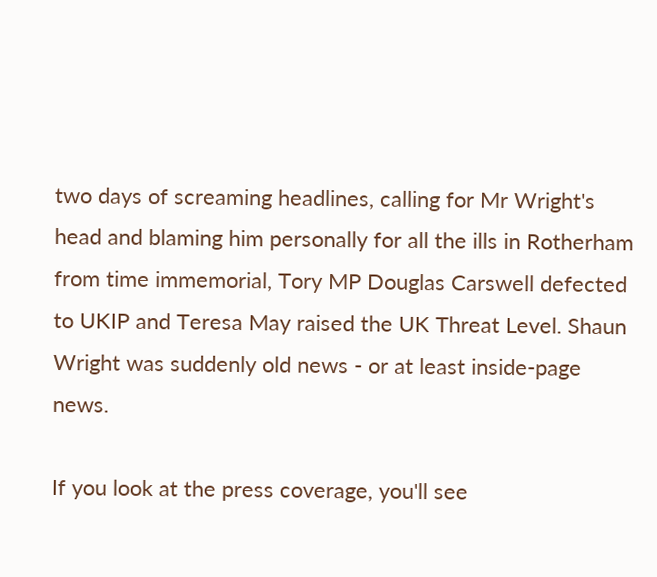two days of screaming headlines, calling for Mr Wright's head and blaming him personally for all the ills in Rotherham from time immemorial, Tory MP Douglas Carswell defected to UKIP and Teresa May raised the UK Threat Level. Shaun Wright was suddenly old news - or at least inside-page news.

If you look at the press coverage, you'll see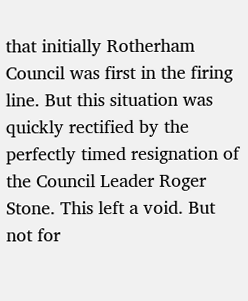that initially Rotherham Council was first in the firing line. But this situation was quickly rectified by the perfectly timed resignation of the Council Leader Roger Stone. This left a void. But not for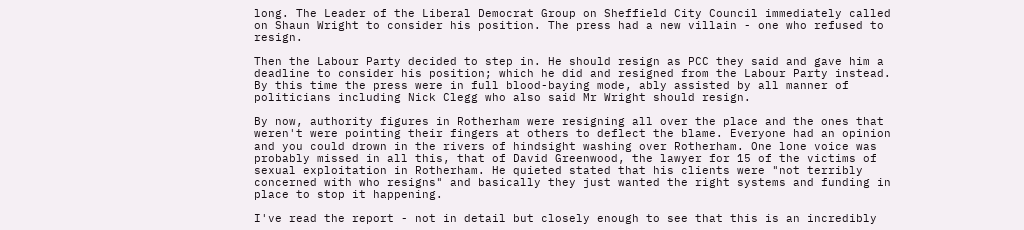long. The Leader of the Liberal Democrat Group on Sheffield City Council immediately called on Shaun Wright to consider his position. The press had a new villain - one who refused to resign.

Then the Labour Party decided to step in. He should resign as PCC they said and gave him a deadline to consider his position; which he did and resigned from the Labour Party instead. By this time the press were in full blood-baying mode, ably assisted by all manner of politicians including Nick Clegg who also said Mr Wright should resign.

By now, authority figures in Rotherham were resigning all over the place and the ones that weren't were pointing their fingers at others to deflect the blame. Everyone had an opinion and you could drown in the rivers of hindsight washing over Rotherham. One lone voice was probably missed in all this, that of David Greenwood, the lawyer for 15 of the victims of sexual exploitation in Rotherham. He quieted stated that his clients were "not terribly concerned with who resigns" and basically they just wanted the right systems and funding in place to stop it happening.

I've read the report - not in detail but closely enough to see that this is an incredibly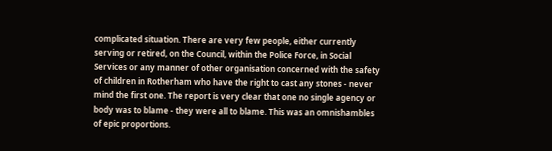complicated situation. There are very few people, either currently serving or retired, on the Council, within the Police Force, in Social Services or any manner of other organisation concerned with the safety of children in Rotherham who have the right to cast any stones - never mind the first one. The report is very clear that one no single agency or body was to blame - they were all to blame. This was an omnishambles of epic proportions.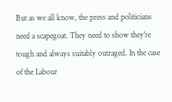But as we all know, the press and politicians need a scapegoat. They need to show they're tough and always suitably outraged. In the case of the Labour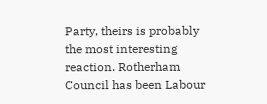Party, theirs is probably the most interesting reaction. Rotherham Council has been Labour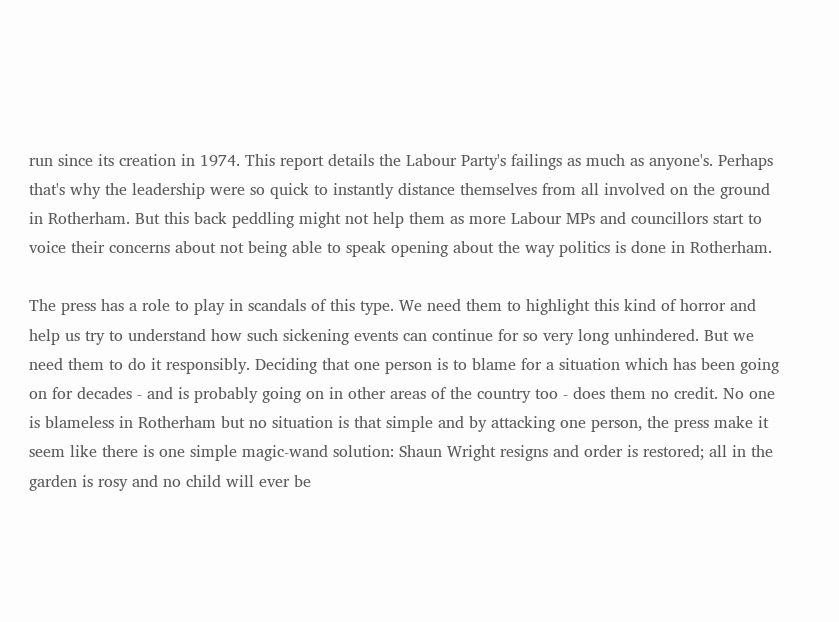run since its creation in 1974. This report details the Labour Party's failings as much as anyone's. Perhaps that's why the leadership were so quick to instantly distance themselves from all involved on the ground in Rotherham. But this back peddling might not help them as more Labour MPs and councillors start to voice their concerns about not being able to speak opening about the way politics is done in Rotherham.

The press has a role to play in scandals of this type. We need them to highlight this kind of horror and help us try to understand how such sickening events can continue for so very long unhindered. But we need them to do it responsibly. Deciding that one person is to blame for a situation which has been going on for decades - and is probably going on in other areas of the country too - does them no credit. No one is blameless in Rotherham but no situation is that simple and by attacking one person, the press make it seem like there is one simple magic-wand solution: Shaun Wright resigns and order is restored; all in the garden is rosy and no child will ever be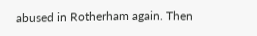abused in Rotherham again. Then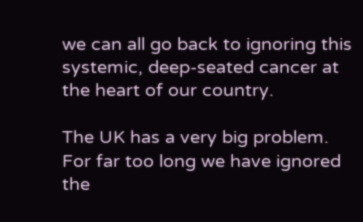we can all go back to ignoring this systemic, deep-seated cancer at the heart of our country.

The UK has a very big problem. For far too long we have ignored the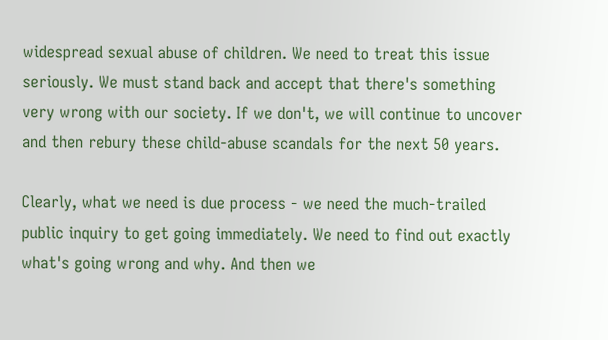widespread sexual abuse of children. We need to treat this issue seriously. We must stand back and accept that there's something very wrong with our society. If we don't, we will continue to uncover and then rebury these child-abuse scandals for the next 50 years.

Clearly, what we need is due process - we need the much-trailed public inquiry to get going immediately. We need to find out exactly what's going wrong and why. And then we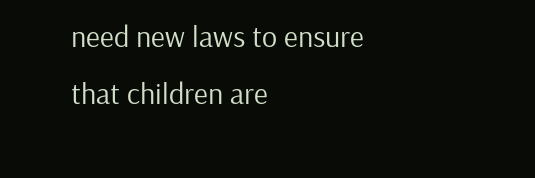need new laws to ensure that children are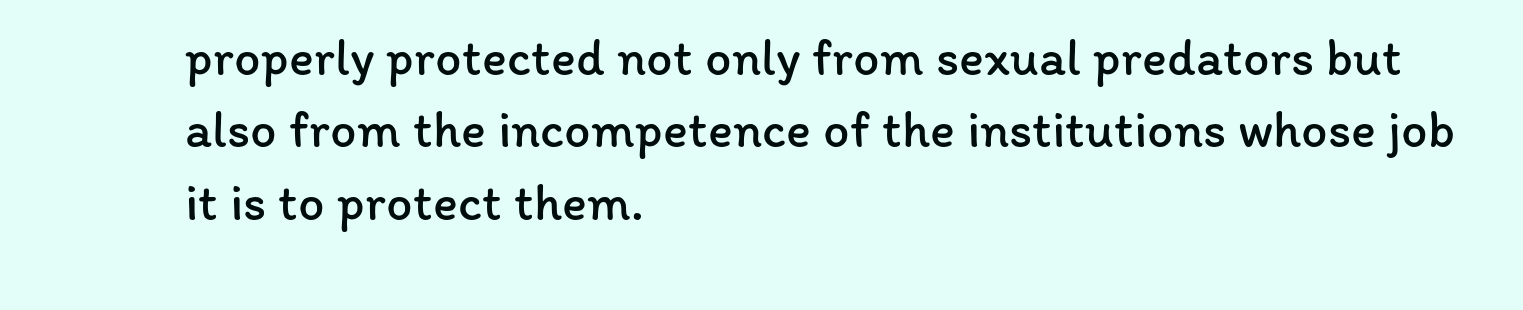properly protected not only from sexual predators but also from the incompetence of the institutions whose job it is to protect them.